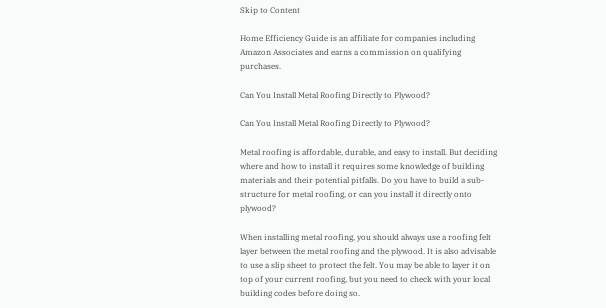Skip to Content

Home Efficiency Guide is an affiliate for companies including Amazon Associates and earns a commission on qualifying purchases.

Can You Install Metal Roofing Directly to Plywood?

Can You Install Metal Roofing Directly to Plywood?

Metal roofing is affordable, durable, and easy to install. But deciding where and how to install it requires some knowledge of building materials and their potential pitfalls. Do you have to build a sub-structure for metal roofing, or can you install it directly onto plywood?

When installing metal roofing, you should always use a roofing felt layer between the metal roofing and the plywood. It is also advisable to use a slip sheet to protect the felt. You may be able to layer it on top of your current roofing, but you need to check with your local building codes before doing so.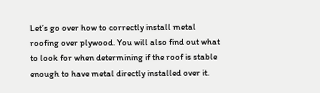Let’s go over how to correctly install metal roofing over plywood. You will also find out what to look for when determining if the roof is stable enough to have metal directly installed over it.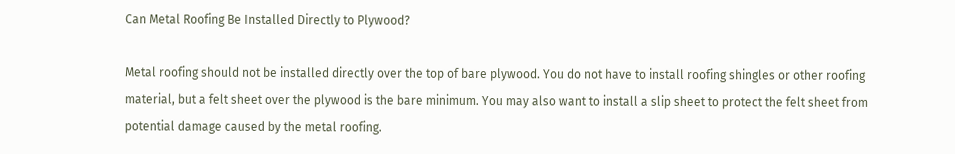Can Metal Roofing Be Installed Directly to Plywood?

Metal roofing should not be installed directly over the top of bare plywood. You do not have to install roofing shingles or other roofing material, but a felt sheet over the plywood is the bare minimum. You may also want to install a slip sheet to protect the felt sheet from potential damage caused by the metal roofing.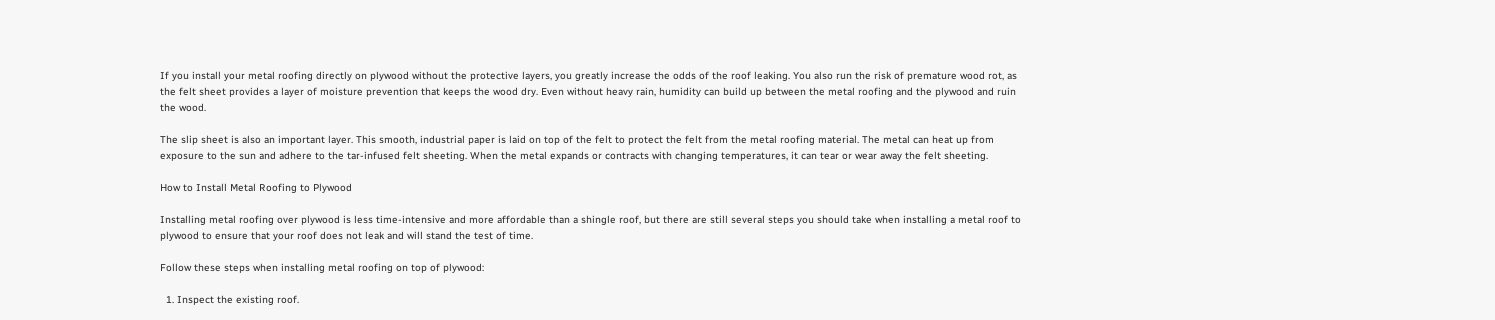If you install your metal roofing directly on plywood without the protective layers, you greatly increase the odds of the roof leaking. You also run the risk of premature wood rot, as the felt sheet provides a layer of moisture prevention that keeps the wood dry. Even without heavy rain, humidity can build up between the metal roofing and the plywood and ruin the wood.

The slip sheet is also an important layer. This smooth, industrial paper is laid on top of the felt to protect the felt from the metal roofing material. The metal can heat up from exposure to the sun and adhere to the tar-infused felt sheeting. When the metal expands or contracts with changing temperatures, it can tear or wear away the felt sheeting.

How to Install Metal Roofing to Plywood

Installing metal roofing over plywood is less time-intensive and more affordable than a shingle roof, but there are still several steps you should take when installing a metal roof to plywood to ensure that your roof does not leak and will stand the test of time.

Follow these steps when installing metal roofing on top of plywood:

  1. Inspect the existing roof.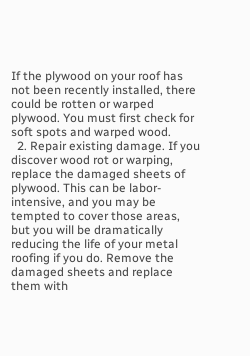If the plywood on your roof has not been recently installed, there could be rotten or warped plywood. You must first check for soft spots and warped wood.
  2. Repair existing damage. If you discover wood rot or warping, replace the damaged sheets of plywood. This can be labor-intensive, and you may be tempted to cover those areas, but you will be dramatically reducing the life of your metal roofing if you do. Remove the damaged sheets and replace them with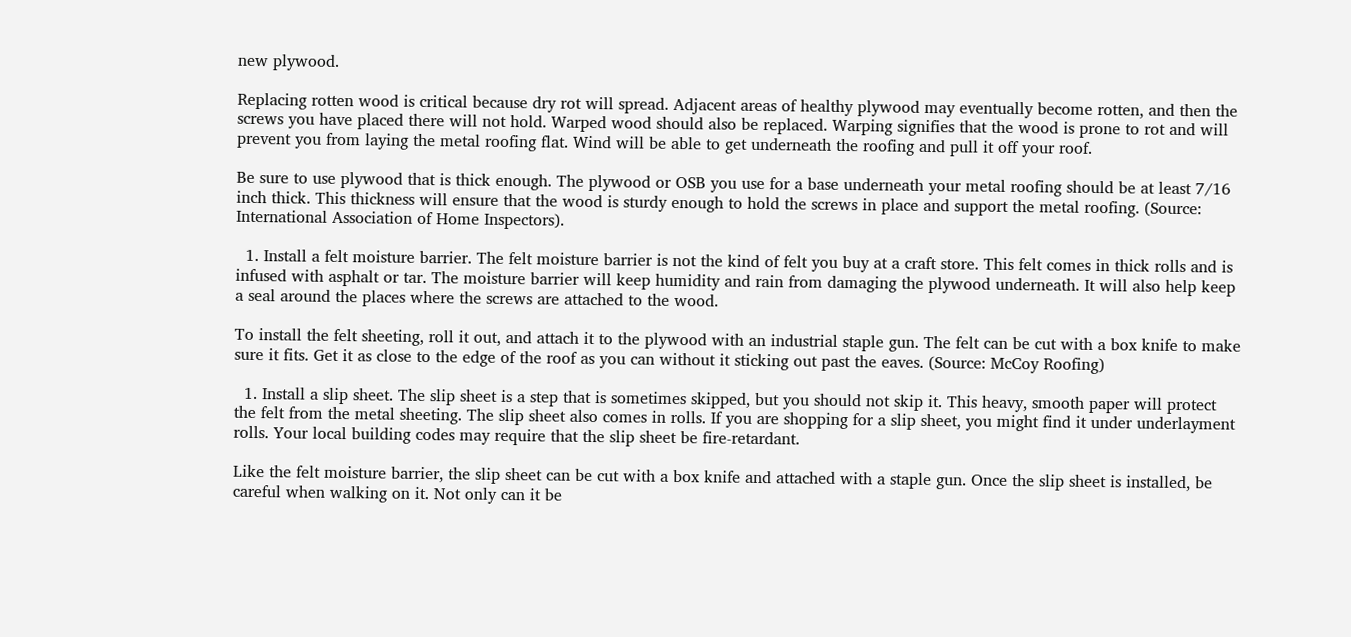new plywood.

Replacing rotten wood is critical because dry rot will spread. Adjacent areas of healthy plywood may eventually become rotten, and then the screws you have placed there will not hold. Warped wood should also be replaced. Warping signifies that the wood is prone to rot and will prevent you from laying the metal roofing flat. Wind will be able to get underneath the roofing and pull it off your roof.

Be sure to use plywood that is thick enough. The plywood or OSB you use for a base underneath your metal roofing should be at least 7/16 inch thick. This thickness will ensure that the wood is sturdy enough to hold the screws in place and support the metal roofing. (Source: International Association of Home Inspectors).

  1. Install a felt moisture barrier. The felt moisture barrier is not the kind of felt you buy at a craft store. This felt comes in thick rolls and is infused with asphalt or tar. The moisture barrier will keep humidity and rain from damaging the plywood underneath. It will also help keep a seal around the places where the screws are attached to the wood.

To install the felt sheeting, roll it out, and attach it to the plywood with an industrial staple gun. The felt can be cut with a box knife to make sure it fits. Get it as close to the edge of the roof as you can without it sticking out past the eaves. (Source: McCoy Roofing)

  1. Install a slip sheet. The slip sheet is a step that is sometimes skipped, but you should not skip it. This heavy, smooth paper will protect the felt from the metal sheeting. The slip sheet also comes in rolls. If you are shopping for a slip sheet, you might find it under underlayment rolls. Your local building codes may require that the slip sheet be fire-retardant.

Like the felt moisture barrier, the slip sheet can be cut with a box knife and attached with a staple gun. Once the slip sheet is installed, be careful when walking on it. Not only can it be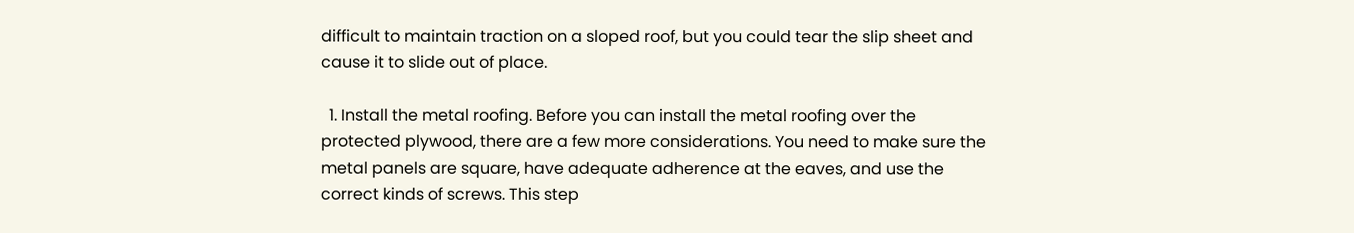difficult to maintain traction on a sloped roof, but you could tear the slip sheet and cause it to slide out of place.

  1. Install the metal roofing. Before you can install the metal roofing over the protected plywood, there are a few more considerations. You need to make sure the metal panels are square, have adequate adherence at the eaves, and use the correct kinds of screws. This step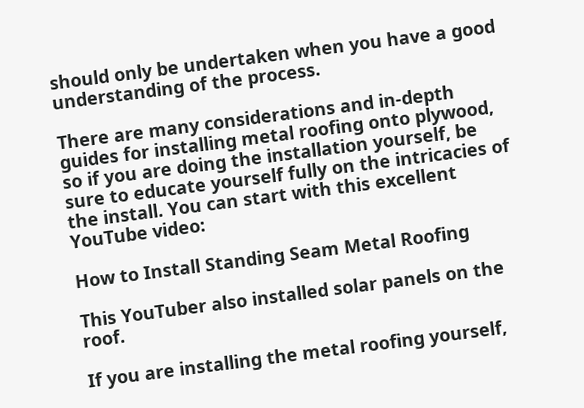should only be undertaken when you have a good understanding of the process.

There are many considerations and in-depth guides for installing metal roofing onto plywood, so if you are doing the installation yourself, be sure to educate yourself fully on the intricacies of the install. You can start with this excellent YouTube video:

How to Install Standing Seam Metal Roofing

This YouTuber also installed solar panels on the roof.

If you are installing the metal roofing yourself,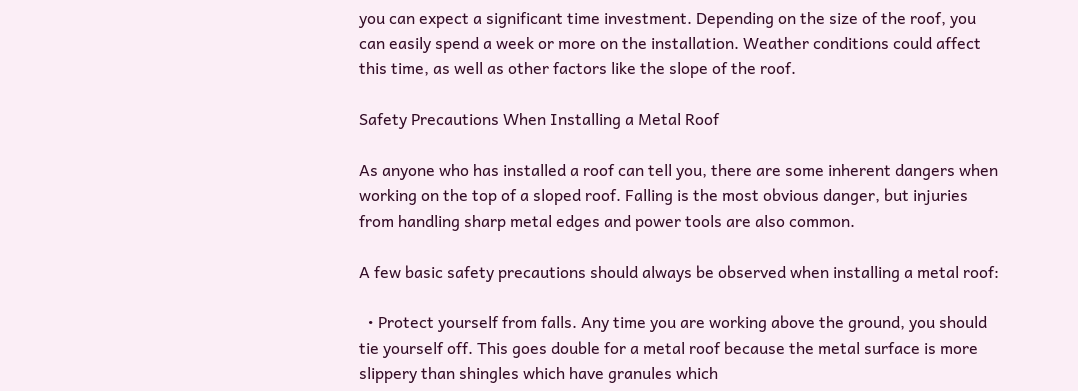you can expect a significant time investment. Depending on the size of the roof, you can easily spend a week or more on the installation. Weather conditions could affect this time, as well as other factors like the slope of the roof.

Safety Precautions When Installing a Metal Roof

As anyone who has installed a roof can tell you, there are some inherent dangers when working on the top of a sloped roof. Falling is the most obvious danger, but injuries from handling sharp metal edges and power tools are also common.

A few basic safety precautions should always be observed when installing a metal roof:

  • Protect yourself from falls. Any time you are working above the ground, you should tie yourself off. This goes double for a metal roof because the metal surface is more slippery than shingles which have granules which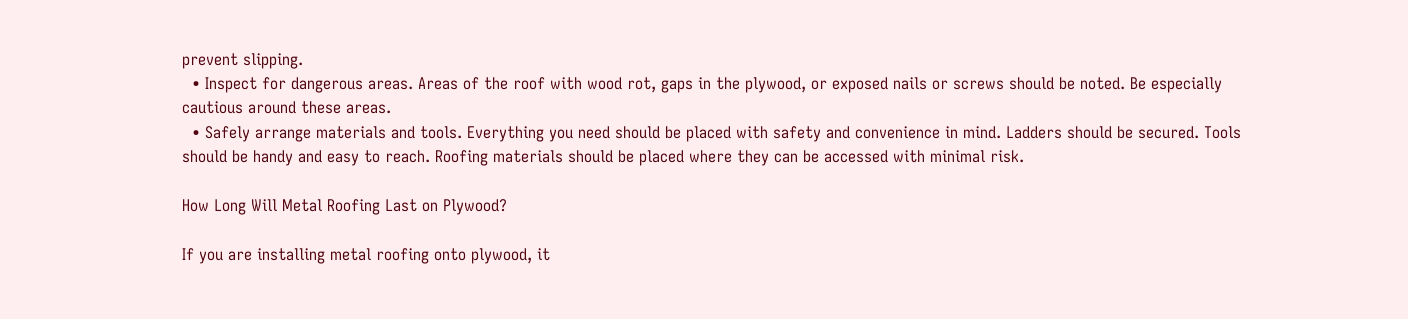prevent slipping.
  • Inspect for dangerous areas. Areas of the roof with wood rot, gaps in the plywood, or exposed nails or screws should be noted. Be especially cautious around these areas.
  • Safely arrange materials and tools. Everything you need should be placed with safety and convenience in mind. Ladders should be secured. Tools should be handy and easy to reach. Roofing materials should be placed where they can be accessed with minimal risk.

How Long Will Metal Roofing Last on Plywood?

If you are installing metal roofing onto plywood, it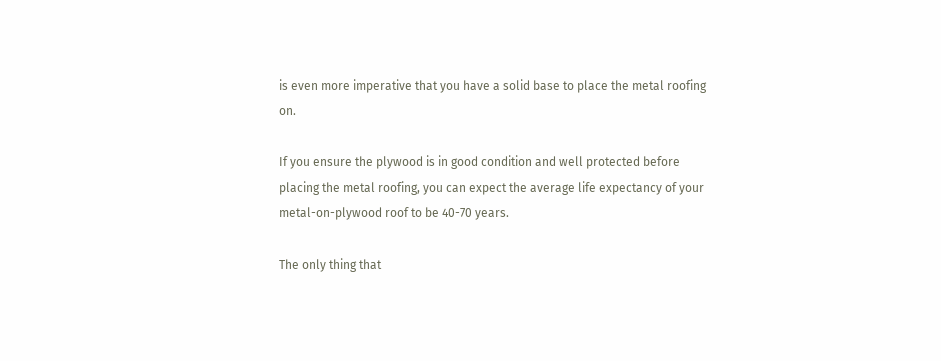is even more imperative that you have a solid base to place the metal roofing on.

If you ensure the plywood is in good condition and well protected before placing the metal roofing, you can expect the average life expectancy of your metal-on-plywood roof to be 40-70 years.

The only thing that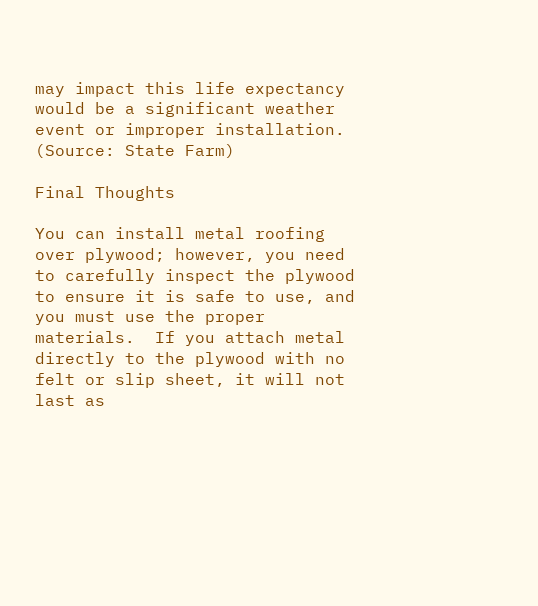may impact this life expectancy would be a significant weather event or improper installation. (Source: State Farm)

Final Thoughts

You can install metal roofing over plywood; however, you need to carefully inspect the plywood to ensure it is safe to use, and you must use the proper materials.  If you attach metal directly to the plywood with no felt or slip sheet, it will not last as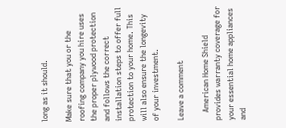long as it should.

Make sure that you or the roofing company you hire uses the proper plywood protection and follows the correct installation steps to offer full protection to your home. This will also ensure the longevity of your investment.

Leave a comment

    American Home Shield provides warranty coverage for your essential home appliances and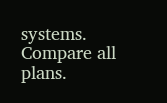systems. Compare all plans.